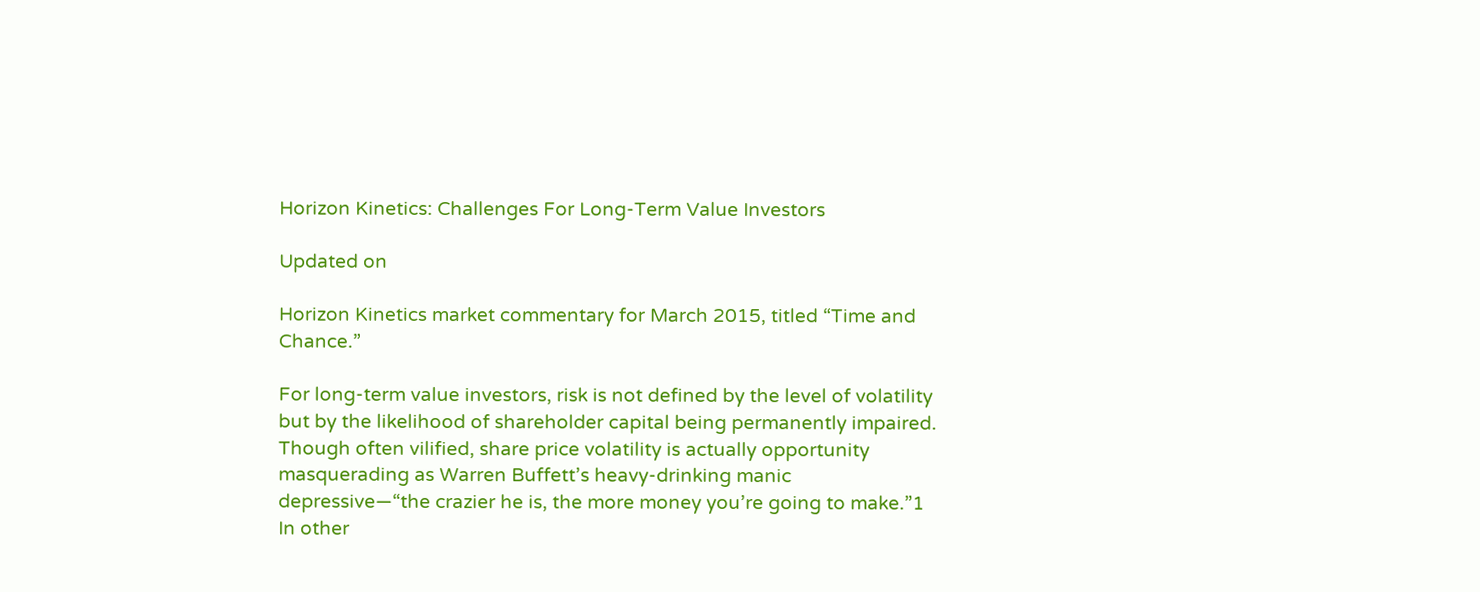Horizon Kinetics: Challenges For Long-Term Value Investors

Updated on

Horizon Kinetics market commentary for March 2015, titled “Time and Chance.”

For long-term value investors, risk is not defined by the level of volatility but by the likelihood of shareholder capital being permanently impaired. Though often vilified, share price volatility is actually opportunity masquerading as Warren Buffett’s heavy-drinking manic depressive—“the crazier he is, the more money you’re going to make.”1 In other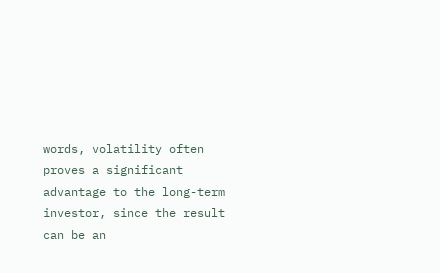words, volatility often proves a significant advantage to the long-term investor, since the result can be an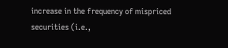increase in the frequency of mispriced securities (i.e.,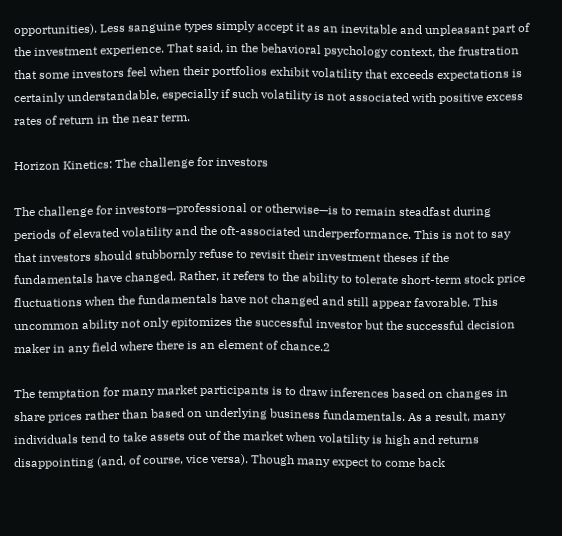opportunities). Less sanguine types simply accept it as an inevitable and unpleasant part of the investment experience. That said, in the behavioral psychology context, the frustration that some investors feel when their portfolios exhibit volatility that exceeds expectations is certainly understandable, especially if such volatility is not associated with positive excess rates of return in the near term.

Horizon Kinetics: The challenge for investors

The challenge for investors—professional or otherwise—is to remain steadfast during periods of elevated volatility and the oft-associated underperformance. This is not to say that investors should stubbornly refuse to revisit their investment theses if the fundamentals have changed. Rather, it refers to the ability to tolerate short-term stock price fluctuations when the fundamentals have not changed and still appear favorable. This uncommon ability not only epitomizes the successful investor but the successful decision maker in any field where there is an element of chance.2

The temptation for many market participants is to draw inferences based on changes in share prices rather than based on underlying business fundamentals. As a result, many individuals tend to take assets out of the market when volatility is high and returns disappointing (and, of course, vice versa). Though many expect to come back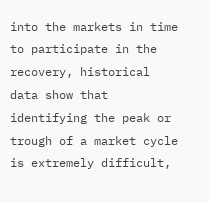into the markets in time to participate in the recovery, historical data show that identifying the peak or trough of a market cycle is extremely difficult,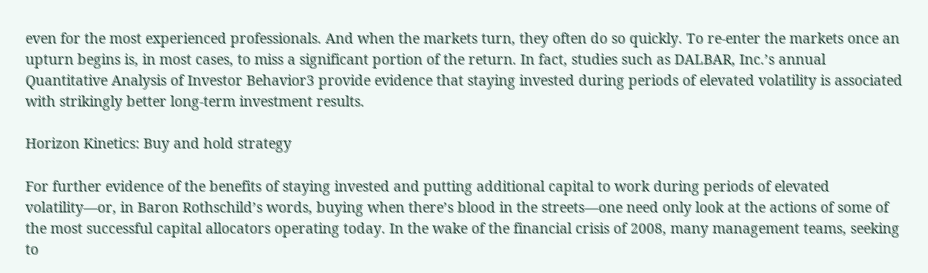even for the most experienced professionals. And when the markets turn, they often do so quickly. To re-enter the markets once an upturn begins is, in most cases, to miss a significant portion of the return. In fact, studies such as DALBAR, Inc.’s annual Quantitative Analysis of Investor Behavior3 provide evidence that staying invested during periods of elevated volatility is associated with strikingly better long-term investment results.

Horizon Kinetics: Buy and hold strategy

For further evidence of the benefits of staying invested and putting additional capital to work during periods of elevated volatility—or, in Baron Rothschild’s words, buying when there’s blood in the streets—one need only look at the actions of some of the most successful capital allocators operating today. In the wake of the financial crisis of 2008, many management teams, seeking to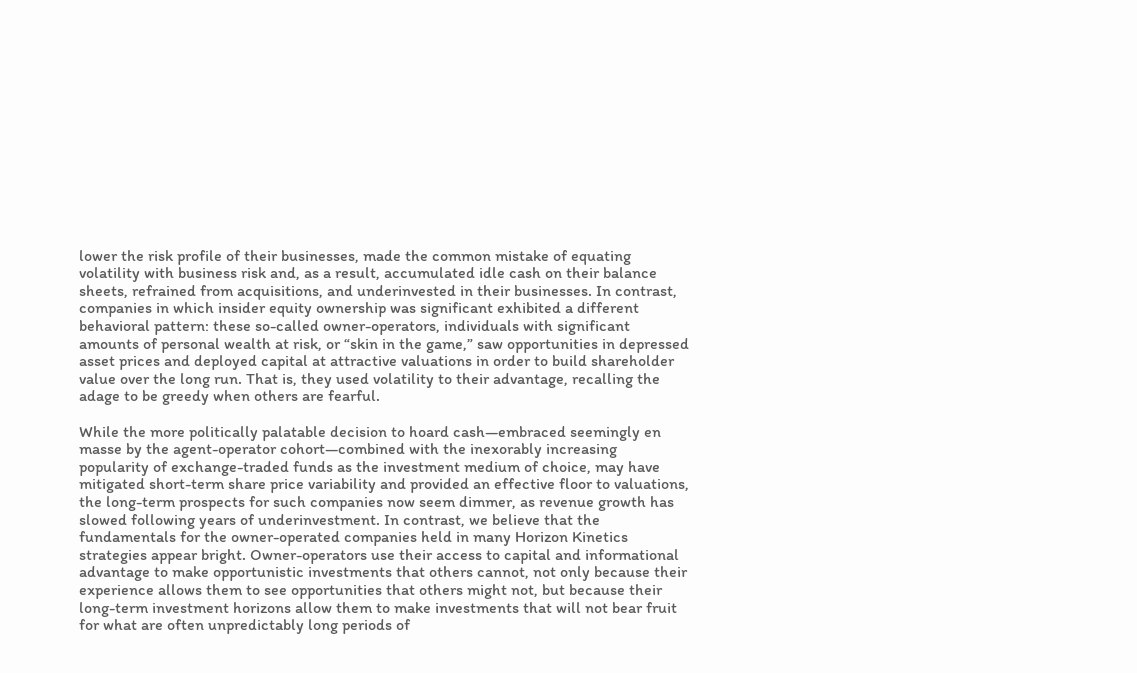lower the risk profile of their businesses, made the common mistake of equating volatility with business risk and, as a result, accumulated idle cash on their balance sheets, refrained from acquisitions, and underinvested in their businesses. In contrast, companies in which insider equity ownership was significant exhibited a different behavioral pattern: these so-called owner-operators, individuals with significant amounts of personal wealth at risk, or “skin in the game,” saw opportunities in depressed asset prices and deployed capital at attractive valuations in order to build shareholder value over the long run. That is, they used volatility to their advantage, recalling the adage to be greedy when others are fearful.

While the more politically palatable decision to hoard cash—embraced seemingly en masse by the agent-operator cohort—combined with the inexorably increasing popularity of exchange-traded funds as the investment medium of choice, may have mitigated short-term share price variability and provided an effective floor to valuations, the long-term prospects for such companies now seem dimmer, as revenue growth has slowed following years of underinvestment. In contrast, we believe that the fundamentals for the owner-operated companies held in many Horizon Kinetics strategies appear bright. Owner-operators use their access to capital and informational advantage to make opportunistic investments that others cannot, not only because their experience allows them to see opportunities that others might not, but because their long-term investment horizons allow them to make investments that will not bear fruit for what are often unpredictably long periods of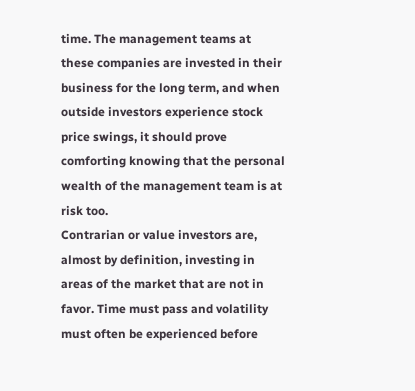time. The management teams at these companies are invested in their business for the long term, and when outside investors experience stock price swings, it should prove comforting knowing that the personal wealth of the management team is at risk too.
Contrarian or value investors are, almost by definition, investing in areas of the market that are not in favor. Time must pass and volatility must often be experienced before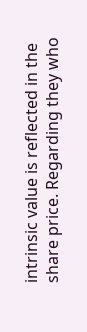intrinsic value is reflected in the share price. Regarding they who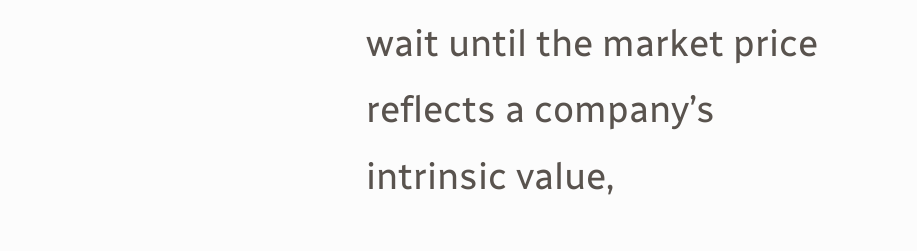wait until the market price reflects a company’s intrinsic value,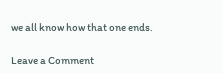we all know how that one ends.

Leave a Comment